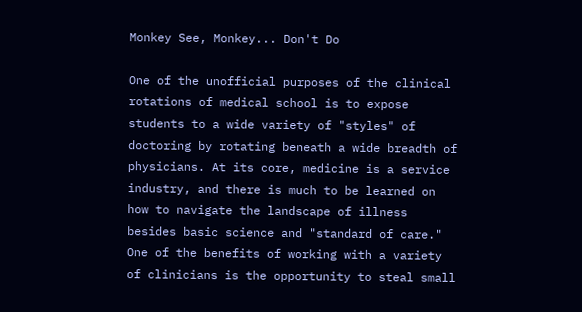Monkey See, Monkey... Don't Do

One of the unofficial purposes of the clinical rotations of medical school is to expose students to a wide variety of "styles" of doctoring by rotating beneath a wide breadth of physicians. At its core, medicine is a service industry, and there is much to be learned on how to navigate the landscape of illness besides basic science and "standard of care." One of the benefits of working with a variety of clinicians is the opportunity to steal small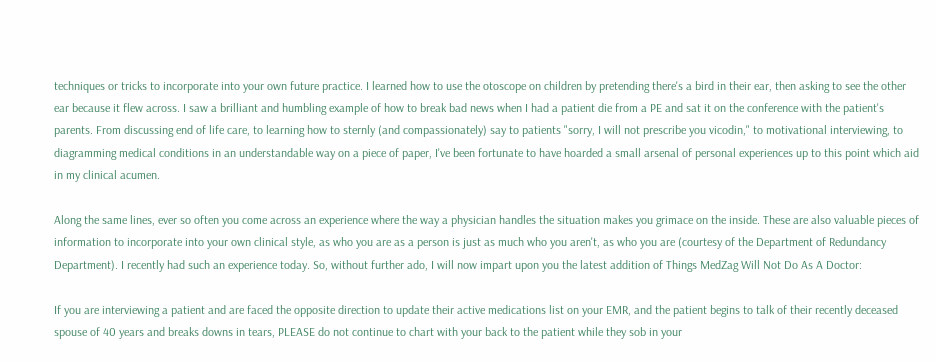techniques or tricks to incorporate into your own future practice. I learned how to use the otoscope on children by pretending there's a bird in their ear, then asking to see the other ear because it flew across. I saw a brilliant and humbling example of how to break bad news when I had a patient die from a PE and sat it on the conference with the patient's parents. From discussing end of life care, to learning how to sternly (and compassionately) say to patients "sorry, I will not prescribe you vicodin," to motivational interviewing, to diagramming medical conditions in an understandable way on a piece of paper, I've been fortunate to have hoarded a small arsenal of personal experiences up to this point which aid in my clinical acumen.

Along the same lines, ever so often you come across an experience where the way a physician handles the situation makes you grimace on the inside. These are also valuable pieces of information to incorporate into your own clinical style, as who you are as a person is just as much who you aren't, as who you are (courtesy of the Department of Redundancy Department). I recently had such an experience today. So, without further ado, I will now impart upon you the latest addition of Things MedZag Will Not Do As A Doctor:

If you are interviewing a patient and are faced the opposite direction to update their active medications list on your EMR, and the patient begins to talk of their recently deceased spouse of 40 years and breaks downs in tears, PLEASE do not continue to chart with your back to the patient while they sob in your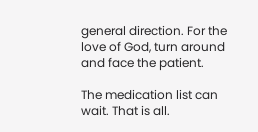general direction. For the love of God, turn around and face the patient.

The medication list can wait. That is all.